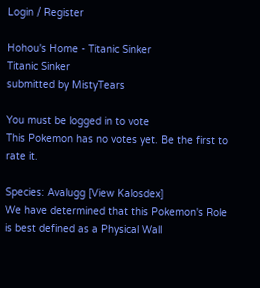Login / Register

Hohou's Home - Titanic Sinker
Titanic Sinker
submitted by MistyTears

You must be logged in to vote
This Pokemon has no votes yet. Be the first to rate it.

Species: Avalugg [View Kalosdex]
We have determined that this Pokemon's Role
is best defined as a Physical Wall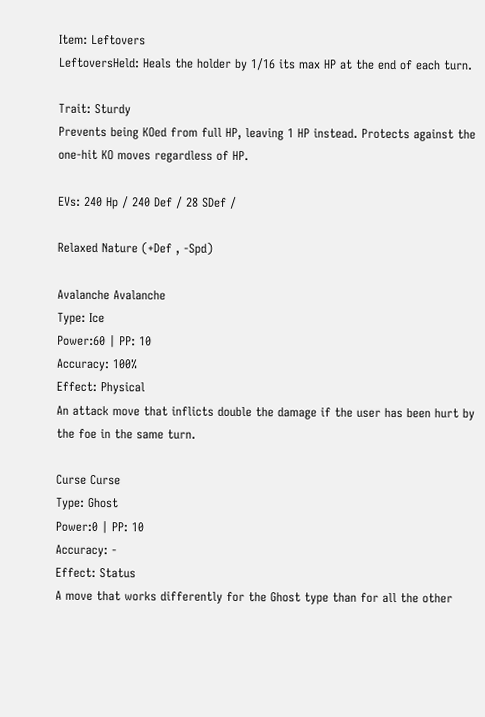Item: Leftovers
LeftoversHeld: Heals the holder by 1/16 its max HP at the end of each turn.

Trait: Sturdy
Prevents being KOed from full HP, leaving 1 HP instead. Protects against the one-hit KO moves regardless of HP.

EVs: 240 Hp / 240 Def / 28 SDef /

Relaxed Nature (+Def , -Spd)

Avalanche Avalanche
Type: Ice
Power:60 | PP: 10
Accuracy: 100%
Effect: Physical
An attack move that inflicts double the damage if the user has been hurt by the foe in the same turn.

Curse Curse
Type: Ghost
Power:0 | PP: 10
Accuracy: -
Effect: Status
A move that works differently for the Ghost type than for all the other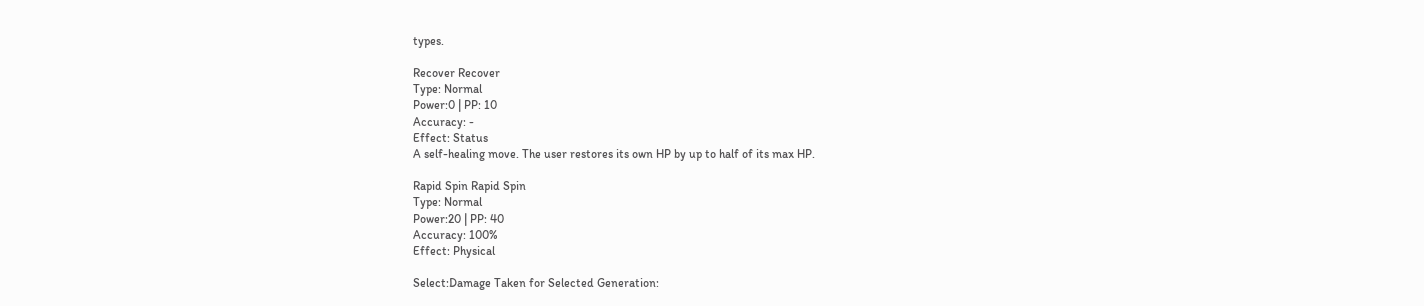types.

Recover Recover
Type: Normal
Power:0 | PP: 10
Accuracy: -
Effect: Status
A self-healing move. The user restores its own HP by up to half of its max HP.

Rapid Spin Rapid Spin
Type: Normal
Power:20 | PP: 40
Accuracy: 100%
Effect: Physical

Select:Damage Taken for Selected Generation: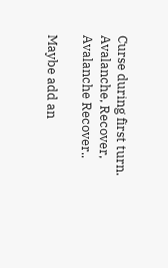Curse during first turn. Avalanche, Recover, Avalanche Recover..

Maybe add an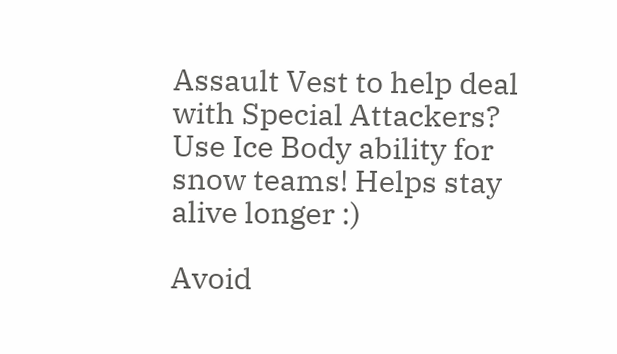Assault Vest to help deal with Special Attackers? Use Ice Body ability for snow teams! Helps stay alive longer :)

Avoid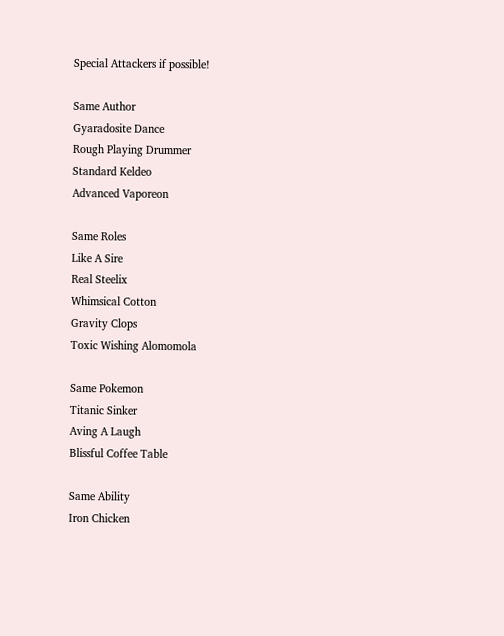Special Attackers if possible!

Same Author
Gyaradosite Dance
Rough Playing Drummer
Standard Keldeo
Advanced Vaporeon

Same Roles
Like A Sire
Real Steelix
Whimsical Cotton
Gravity Clops
Toxic Wishing Alomomola

Same Pokemon
Titanic Sinker
Aving A Laugh
Blissful Coffee Table

Same Ability
Iron Chicken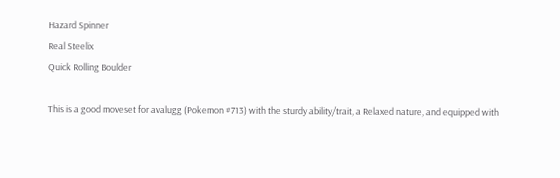Hazard Spinner
Real Steelix
Quick Rolling Boulder

This is a good moveset for avalugg (Pokemon #713) with the sturdy ability/trait, a Relaxed nature, and equipped with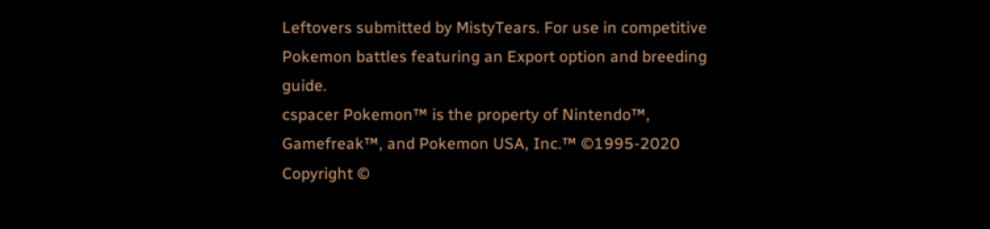Leftovers submitted by MistyTears. For use in competitive Pokemon battles featuring an Export option and breeding guide.
cspacer Pokemon™ is the property of Nintendo™, Gamefreak™, and Pokemon USA, Inc.™ ©1995-2020
Copyright ©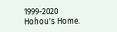1999-2020 Hohou's Home.